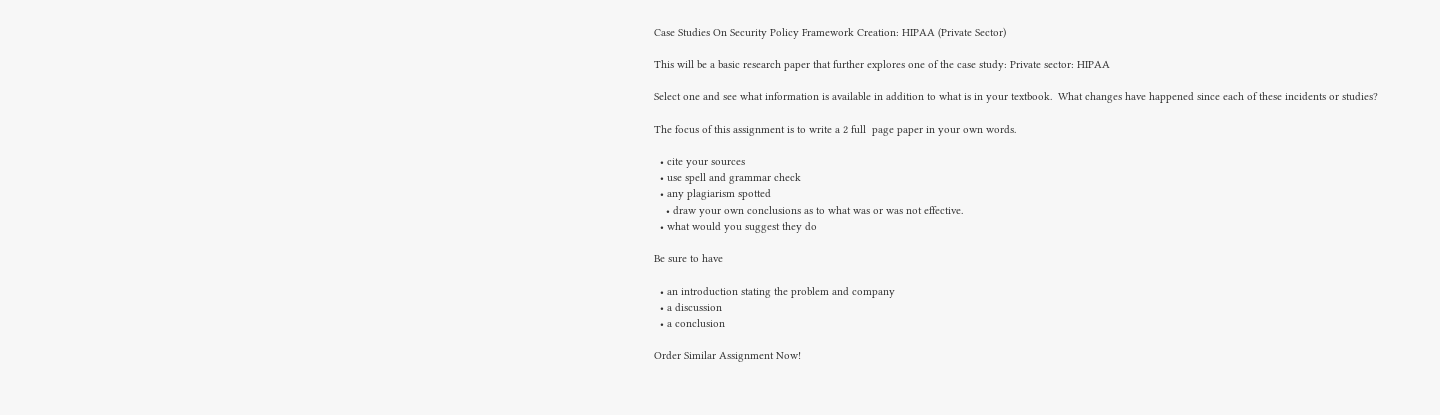Case Studies On Security Policy Framework Creation: HIPAA (Private Sector)

This will be a basic research paper that further explores one of the case study: Private sector: HIPAA

Select one and see what information is available in addition to what is in your textbook.  What changes have happened since each of these incidents or studies?

The focus of this assignment is to write a 2 full  page paper in your own words.

  • cite your sources
  • use spell and grammar check
  • any plagiarism spotted
    • draw your own conclusions as to what was or was not effective.
  • what would you suggest they do

Be sure to have

  • an introduction stating the problem and company
  • a discussion
  • a conclusion

Order Similar Assignment Now!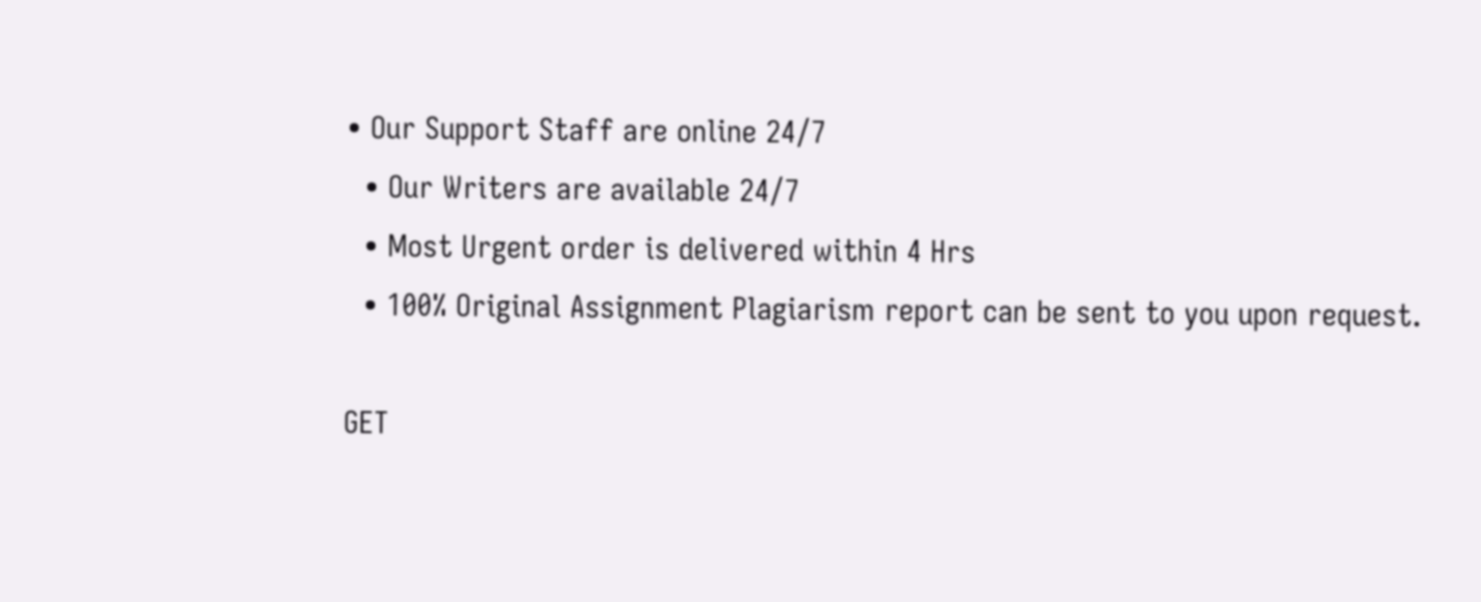• Our Support Staff are online 24/7
  • Our Writers are available 24/7
  • Most Urgent order is delivered within 4 Hrs
  • 100% Original Assignment Plagiarism report can be sent to you upon request.

GET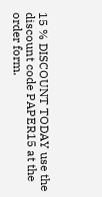15 % DISCOUNT TODAY use the discount code PAPER15 at the order form.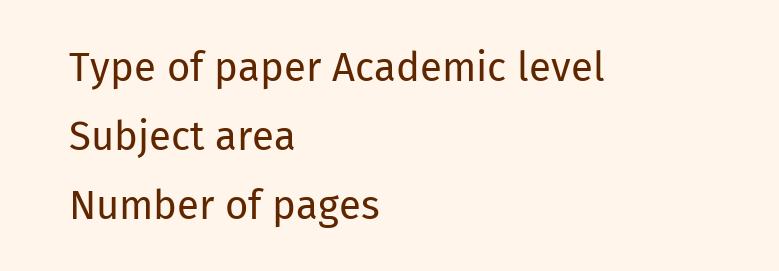Type of paper Academic level Subject area
Number of pages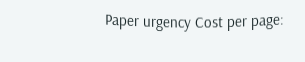Paper urgency Cost per page: